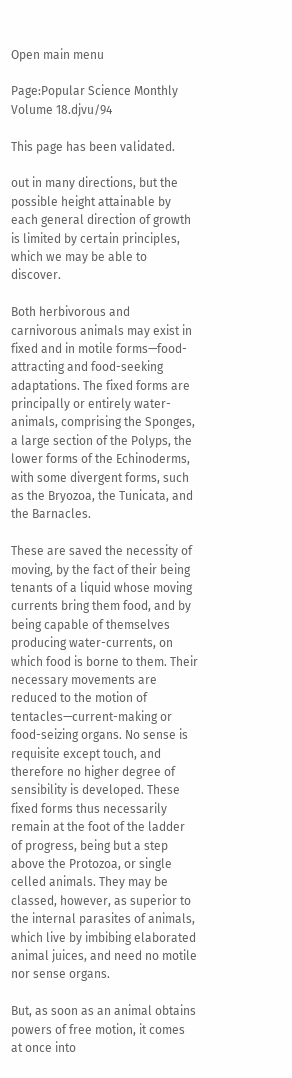Open main menu

Page:Popular Science Monthly Volume 18.djvu/94

This page has been validated.

out in many directions, but the possible height attainable by each general direction of growth is limited by certain principles, which we may be able to discover.

Both herbivorous and carnivorous animals may exist in fixed and in motile forms—food-attracting and food-seeking adaptations. The fixed forms are principally or entirely water-animals, comprising the Sponges, a large section of the Polyps, the lower forms of the Echinoderms, with some divergent forms, such as the Bryozoa, the Tunicata, and the Barnacles.

These are saved the necessity of moving, by the fact of their being tenants of a liquid whose moving currents bring them food, and by being capable of themselves producing water-currents, on which food is borne to them. Their necessary movements are reduced to the motion of tentacles—current-making or food-seizing organs. No sense is requisite except touch, and therefore no higher degree of sensibility is developed. These fixed forms thus necessarily remain at the foot of the ladder of progress, being but a step above the Protozoa, or single celled animals. They may be classed, however, as superior to the internal parasites of animals, which live by imbibing elaborated animal juices, and need no motile nor sense organs.

But, as soon as an animal obtains powers of free motion, it comes at once into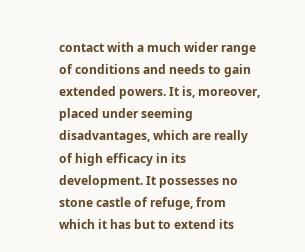contact with a much wider range of conditions and needs to gain extended powers. It is, moreover, placed under seeming disadvantages, which are really of high efficacy in its development. It possesses no stone castle of refuge, from which it has but to extend its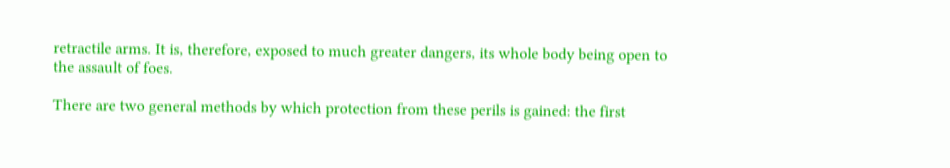retractile arms. It is, therefore, exposed to much greater dangers, its whole body being open to the assault of foes.

There are two general methods by which protection from these perils is gained: the first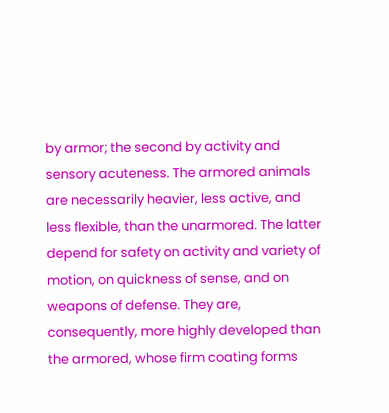by armor; the second by activity and sensory acuteness. The armored animals are necessarily heavier, less active, and less flexible, than the unarmored. The latter depend for safety on activity and variety of motion, on quickness of sense, and on weapons of defense. They are, consequently, more highly developed than the armored, whose firm coating forms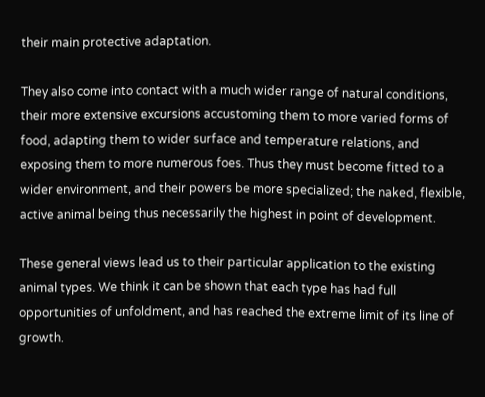their main protective adaptation.

They also come into contact with a much wider range of natural conditions, their more extensive excursions accustoming them to more varied forms of food, adapting them to wider surface and temperature relations, and exposing them to more numerous foes. Thus they must become fitted to a wider environment, and their powers be more specialized; the naked, flexible, active animal being thus necessarily the highest in point of development.

These general views lead us to their particular application to the existing animal types. We think it can be shown that each type has had full opportunities of unfoldment, and has reached the extreme limit of its line of growth.